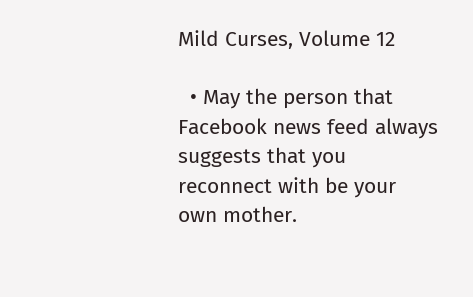Mild Curses, Volume 12

  • May the person that Facebook news feed always suggests that you reconnect with be your own mother.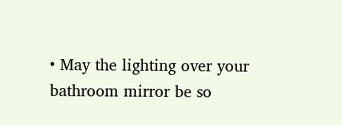• May the lighting over your bathroom mirror be so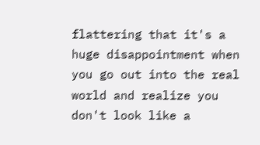flattering that it's a huge disappointment when you go out into the real world and realize you don't look like a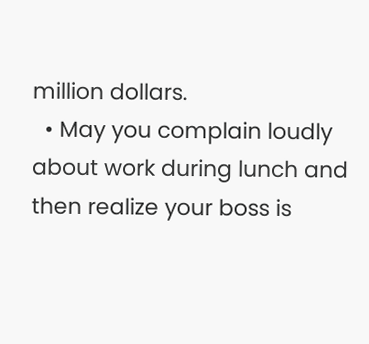million dollars.
  • May you complain loudly about work during lunch and then realize your boss is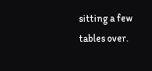sitting a few tables over.